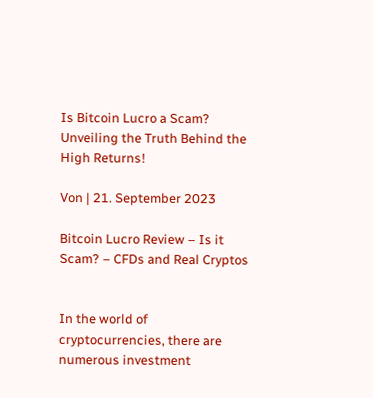Is Bitcoin Lucro a Scam? Unveiling the Truth Behind the High Returns!

Von | 21. September 2023

Bitcoin Lucro Review – Is it Scam? – CFDs and Real Cryptos


In the world of cryptocurrencies, there are numerous investment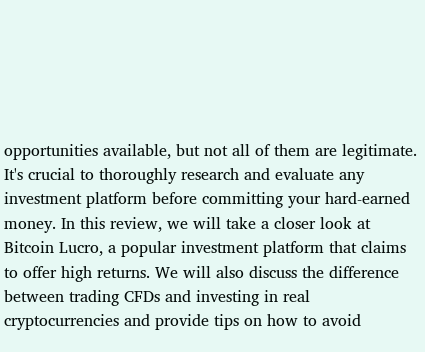opportunities available, but not all of them are legitimate. It's crucial to thoroughly research and evaluate any investment platform before committing your hard-earned money. In this review, we will take a closer look at Bitcoin Lucro, a popular investment platform that claims to offer high returns. We will also discuss the difference between trading CFDs and investing in real cryptocurrencies and provide tips on how to avoid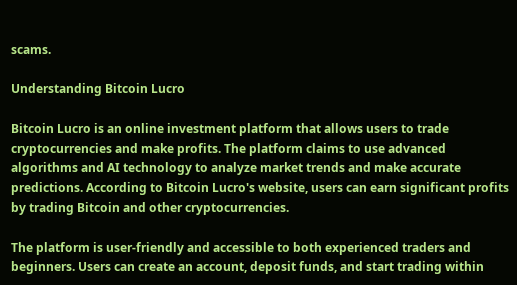scams.

Understanding Bitcoin Lucro

Bitcoin Lucro is an online investment platform that allows users to trade cryptocurrencies and make profits. The platform claims to use advanced algorithms and AI technology to analyze market trends and make accurate predictions. According to Bitcoin Lucro's website, users can earn significant profits by trading Bitcoin and other cryptocurrencies.

The platform is user-friendly and accessible to both experienced traders and beginners. Users can create an account, deposit funds, and start trading within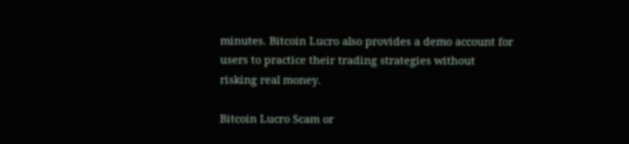minutes. Bitcoin Lucro also provides a demo account for users to practice their trading strategies without risking real money.

Bitcoin Lucro Scam or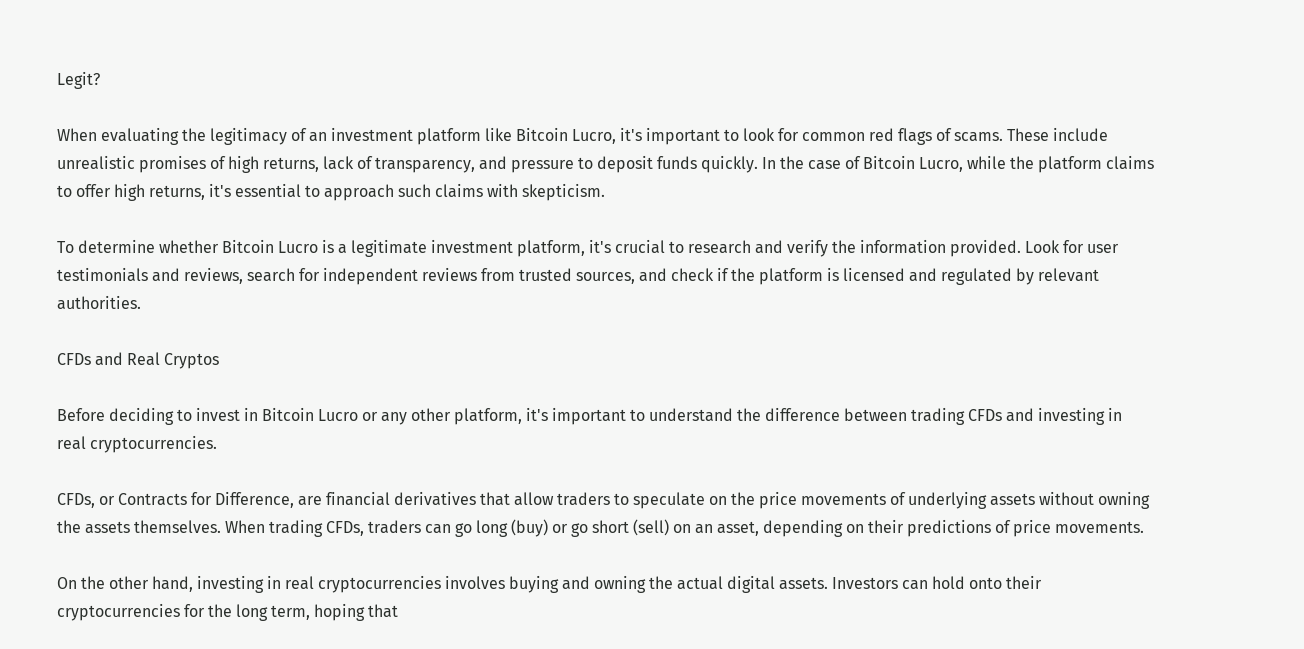Legit?

When evaluating the legitimacy of an investment platform like Bitcoin Lucro, it's important to look for common red flags of scams. These include unrealistic promises of high returns, lack of transparency, and pressure to deposit funds quickly. In the case of Bitcoin Lucro, while the platform claims to offer high returns, it's essential to approach such claims with skepticism.

To determine whether Bitcoin Lucro is a legitimate investment platform, it's crucial to research and verify the information provided. Look for user testimonials and reviews, search for independent reviews from trusted sources, and check if the platform is licensed and regulated by relevant authorities.

CFDs and Real Cryptos

Before deciding to invest in Bitcoin Lucro or any other platform, it's important to understand the difference between trading CFDs and investing in real cryptocurrencies.

CFDs, or Contracts for Difference, are financial derivatives that allow traders to speculate on the price movements of underlying assets without owning the assets themselves. When trading CFDs, traders can go long (buy) or go short (sell) on an asset, depending on their predictions of price movements.

On the other hand, investing in real cryptocurrencies involves buying and owning the actual digital assets. Investors can hold onto their cryptocurrencies for the long term, hoping that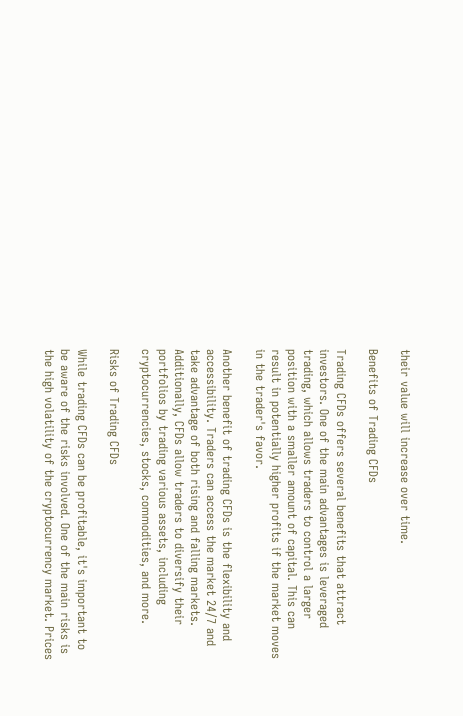their value will increase over time.

Benefits of Trading CFDs

Trading CFDs offers several benefits that attract investors. One of the main advantages is leveraged trading, which allows traders to control a larger position with a smaller amount of capital. This can result in potentially higher profits if the market moves in the trader's favor.

Another benefit of trading CFDs is the flexibility and accessibility. Traders can access the market 24/7 and take advantage of both rising and falling markets. Additionally, CFDs allow traders to diversify their portfolios by trading various assets, including cryptocurrencies, stocks, commodities, and more.

Risks of Trading CFDs

While trading CFDs can be profitable, it's important to be aware of the risks involved. One of the main risks is the high volatility of the cryptocurrency market. Prices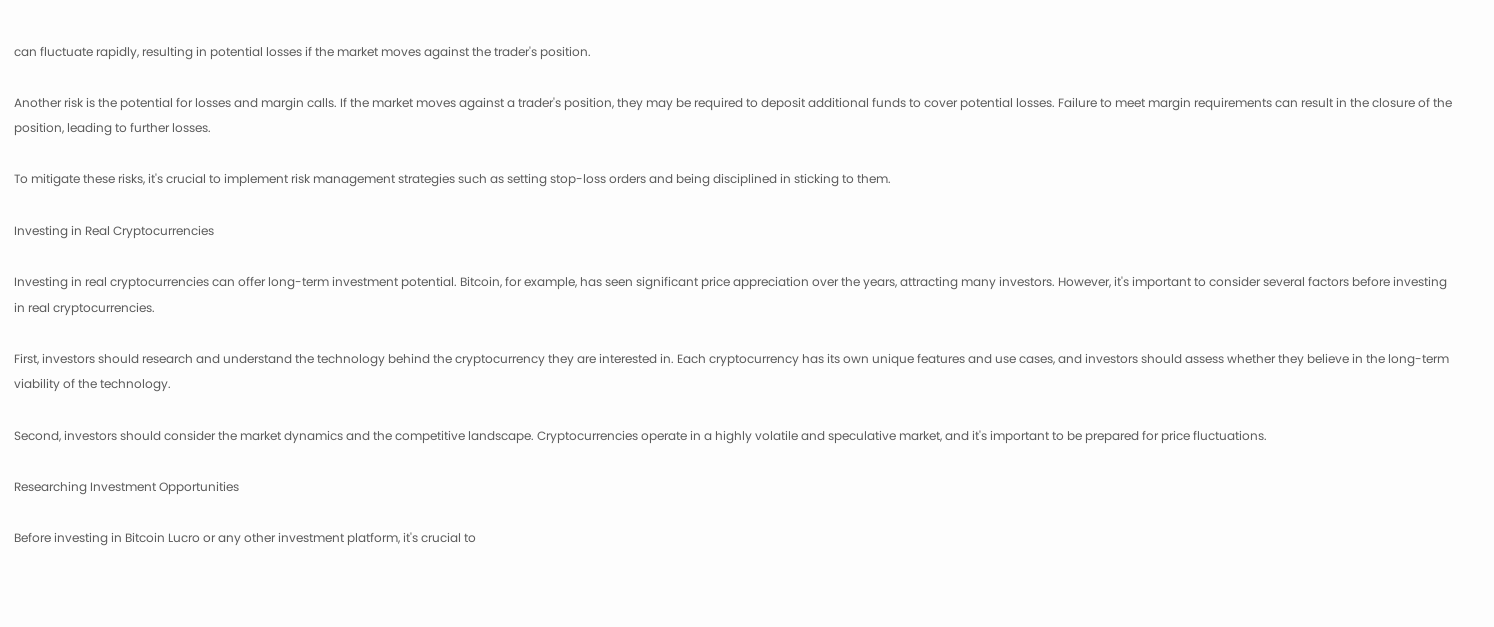can fluctuate rapidly, resulting in potential losses if the market moves against the trader's position.

Another risk is the potential for losses and margin calls. If the market moves against a trader's position, they may be required to deposit additional funds to cover potential losses. Failure to meet margin requirements can result in the closure of the position, leading to further losses.

To mitigate these risks, it's crucial to implement risk management strategies such as setting stop-loss orders and being disciplined in sticking to them.

Investing in Real Cryptocurrencies

Investing in real cryptocurrencies can offer long-term investment potential. Bitcoin, for example, has seen significant price appreciation over the years, attracting many investors. However, it's important to consider several factors before investing in real cryptocurrencies.

First, investors should research and understand the technology behind the cryptocurrency they are interested in. Each cryptocurrency has its own unique features and use cases, and investors should assess whether they believe in the long-term viability of the technology.

Second, investors should consider the market dynamics and the competitive landscape. Cryptocurrencies operate in a highly volatile and speculative market, and it's important to be prepared for price fluctuations.

Researching Investment Opportunities

Before investing in Bitcoin Lucro or any other investment platform, it's crucial to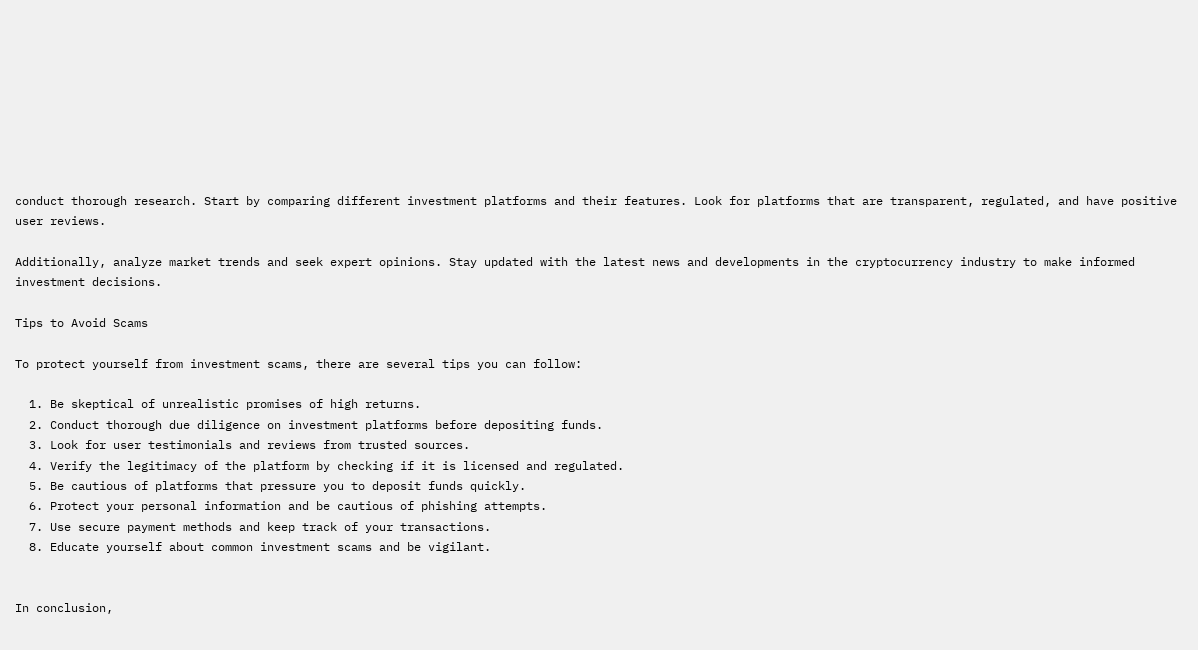conduct thorough research. Start by comparing different investment platforms and their features. Look for platforms that are transparent, regulated, and have positive user reviews.

Additionally, analyze market trends and seek expert opinions. Stay updated with the latest news and developments in the cryptocurrency industry to make informed investment decisions.

Tips to Avoid Scams

To protect yourself from investment scams, there are several tips you can follow:

  1. Be skeptical of unrealistic promises of high returns.
  2. Conduct thorough due diligence on investment platforms before depositing funds.
  3. Look for user testimonials and reviews from trusted sources.
  4. Verify the legitimacy of the platform by checking if it is licensed and regulated.
  5. Be cautious of platforms that pressure you to deposit funds quickly.
  6. Protect your personal information and be cautious of phishing attempts.
  7. Use secure payment methods and keep track of your transactions.
  8. Educate yourself about common investment scams and be vigilant.


In conclusion,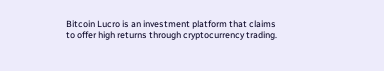Bitcoin Lucro is an investment platform that claims to offer high returns through cryptocurrency trading.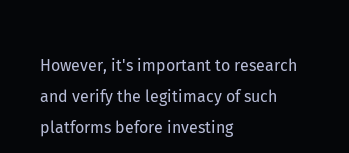However, it's important to research and verify the legitimacy of such platforms before investing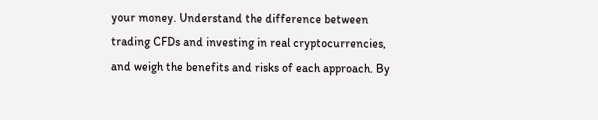your money. Understand the difference between trading CFDs and investing in real cryptocurrencies, and weigh the benefits and risks of each approach. By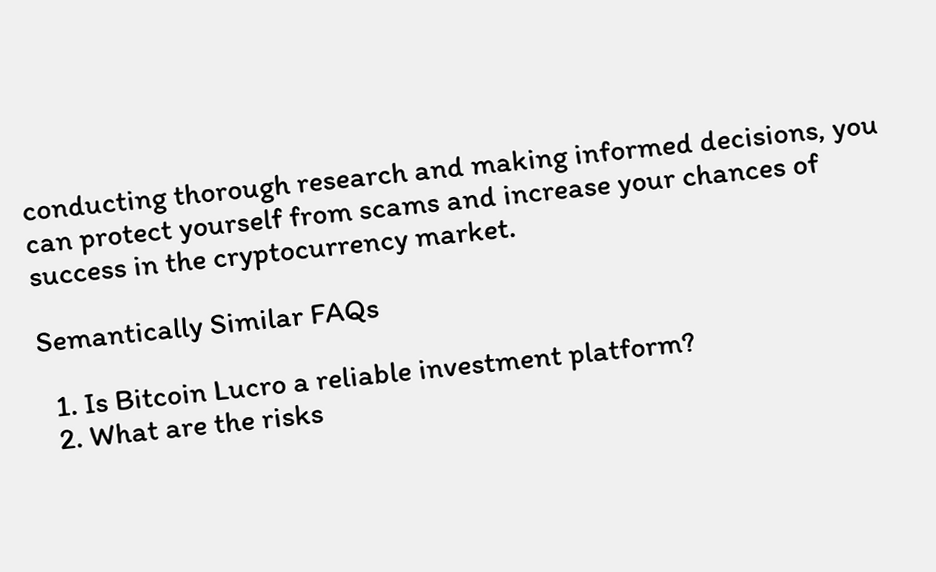conducting thorough research and making informed decisions, you can protect yourself from scams and increase your chances of success in the cryptocurrency market.

Semantically Similar FAQs

  1. Is Bitcoin Lucro a reliable investment platform?
  2. What are the risks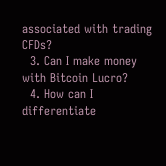associated with trading CFDs?
  3. Can I make money with Bitcoin Lucro?
  4. How can I differentiate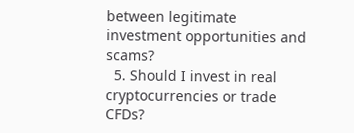between legitimate investment opportunities and scams?
  5. Should I invest in real cryptocurrencies or trade CFDs?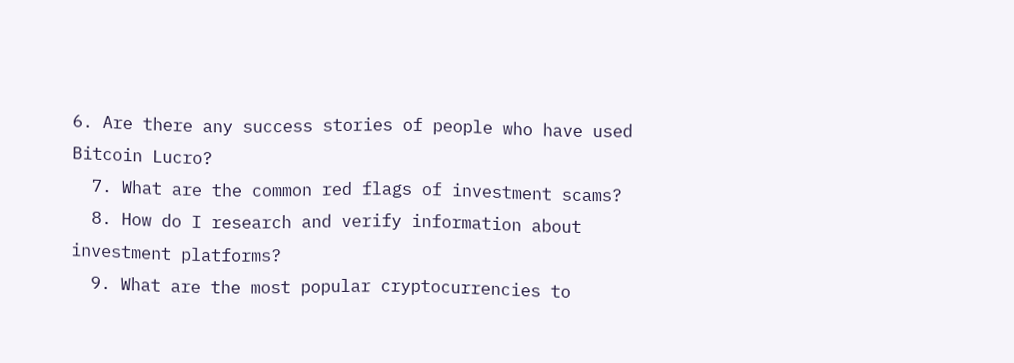6. Are there any success stories of people who have used Bitcoin Lucro?
  7. What are the common red flags of investment scams?
  8. How do I research and verify information about investment platforms?
  9. What are the most popular cryptocurrencies to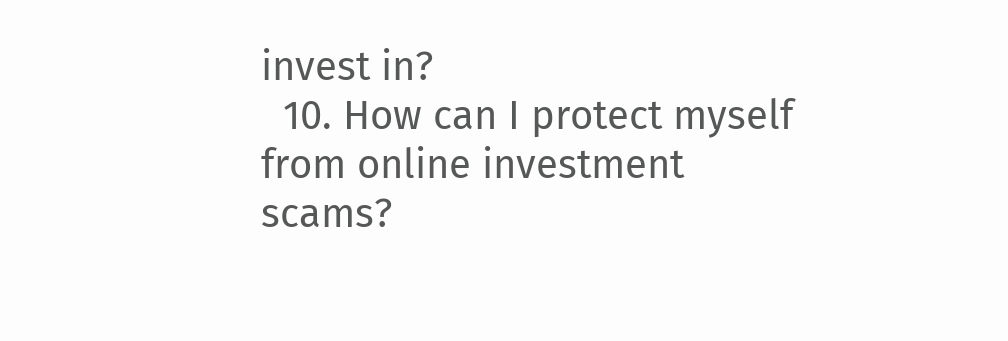invest in?
  10. How can I protect myself from online investment scams?